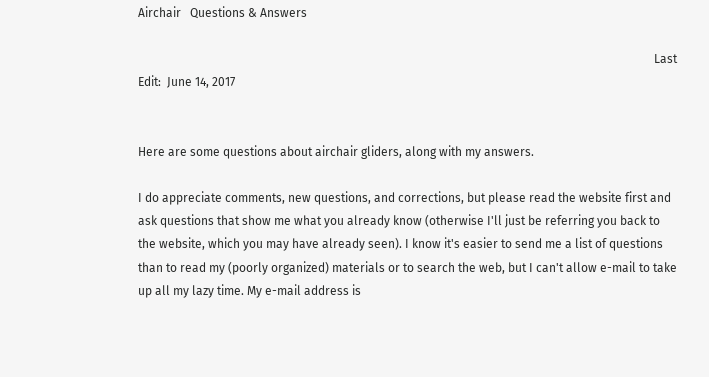Airchair   Questions & Answers

                                                                                                                                                                            Last Edit:  June 14, 2017


Here are some questions about airchair gliders, along with my answers.

I do appreciate comments, new questions, and corrections, but please read the website first and ask questions that show me what you already know (otherwise I'll just be referring you back to the website, which you may have already seen). I know it's easier to send me a list of questions than to read my (poorly organized) materials or to search the web, but I can't allow e-mail to take up all my lazy time. My e-mail address is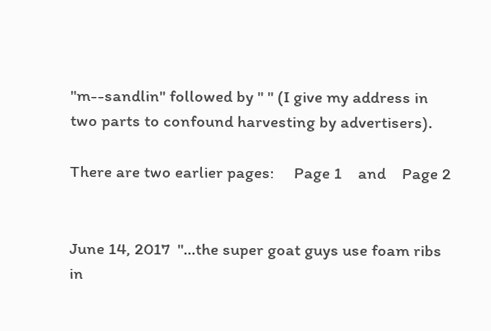"m--sandlin" followed by " " (I give my address in two parts to confound harvesting by advertisers).

There are two earlier pages:     Page 1    and    Page 2


June 14, 2017  "...the super goat guys use foam ribs in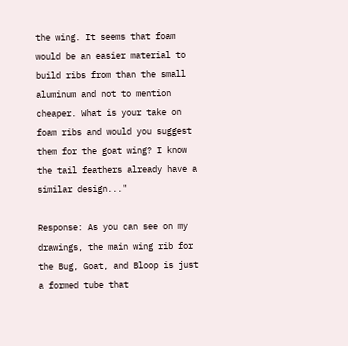the wing. It seems that foam would be an easier material to build ribs from than the small aluminum and not to mention cheaper. What is your take on foam ribs and would you suggest them for the goat wing? I know the tail feathers already have a similar design..."

Response: As you can see on my drawings, the main wing rib for the Bug, Goat, and Bloop is just a formed tube that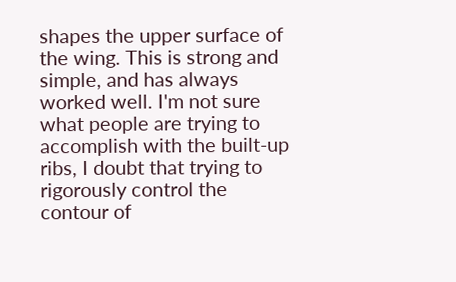shapes the upper surface of the wing. This is strong and simple, and has always worked well. I'm not sure what people are trying to accomplish with the built-up ribs, I doubt that trying to rigorously control the contour of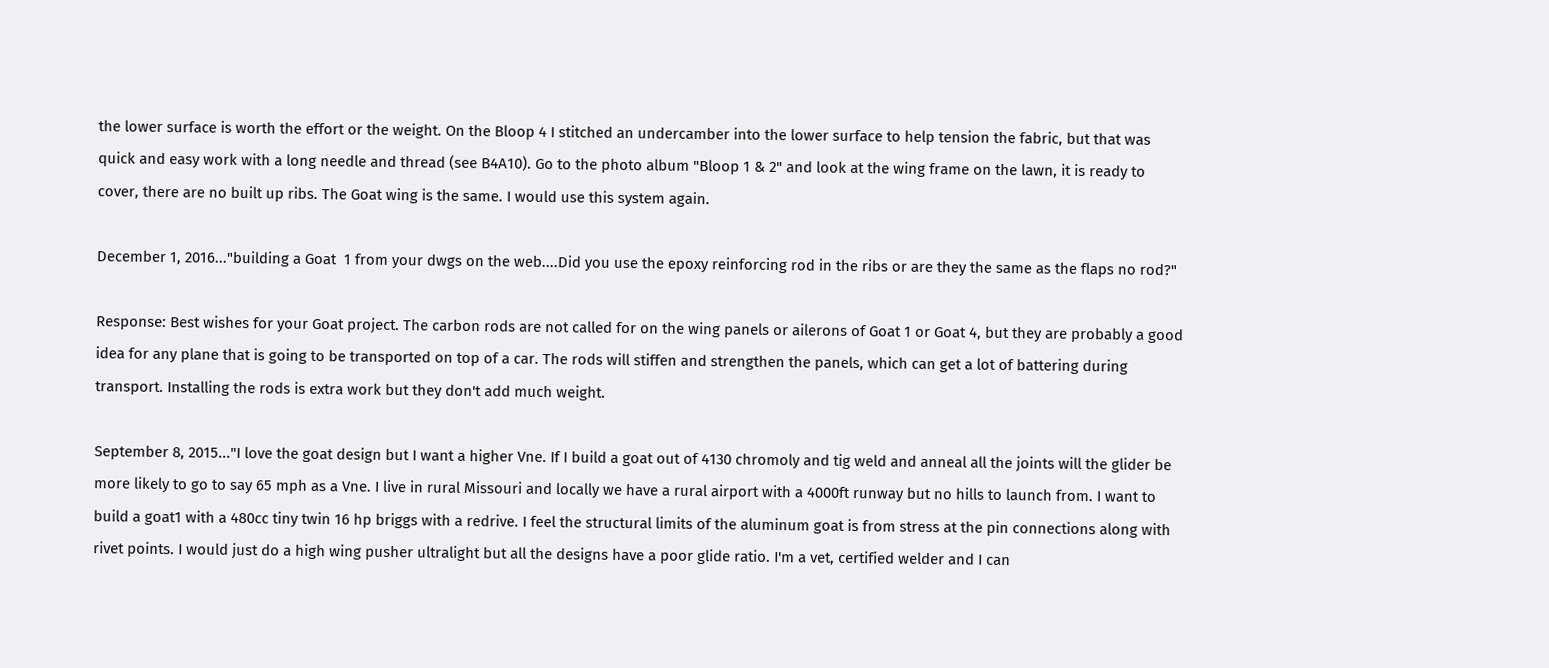the lower surface is worth the effort or the weight. On the Bloop 4 I stitched an undercamber into the lower surface to help tension the fabric, but that was quick and easy work with a long needle and thread (see B4A10). Go to the photo album "Bloop 1 & 2" and look at the wing frame on the lawn, it is ready to cover, there are no built up ribs. The Goat wing is the same. I would use this system again.

December 1, 2016..."building a Goat  1 from your dwgs on the web....Did you use the epoxy reinforcing rod in the ribs or are they the same as the flaps no rod?"

Response: Best wishes for your Goat project. The carbon rods are not called for on the wing panels or ailerons of Goat 1 or Goat 4, but they are probably a good idea for any plane that is going to be transported on top of a car. The rods will stiffen and strengthen the panels, which can get a lot of battering during transport. Installing the rods is extra work but they don't add much weight.

September 8, 2015..."I love the goat design but I want a higher Vne. If I build a goat out of 4130 chromoly and tig weld and anneal all the joints will the glider be more likely to go to say 65 mph as a Vne. I live in rural Missouri and locally we have a rural airport with a 4000ft runway but no hills to launch from. I want to build a goat1 with a 480cc tiny twin 16 hp briggs with a redrive. I feel the structural limits of the aluminum goat is from stress at the pin connections along with rivet points. I would just do a high wing pusher ultralight but all the designs have a poor glide ratio. I'm a vet, certified welder and I can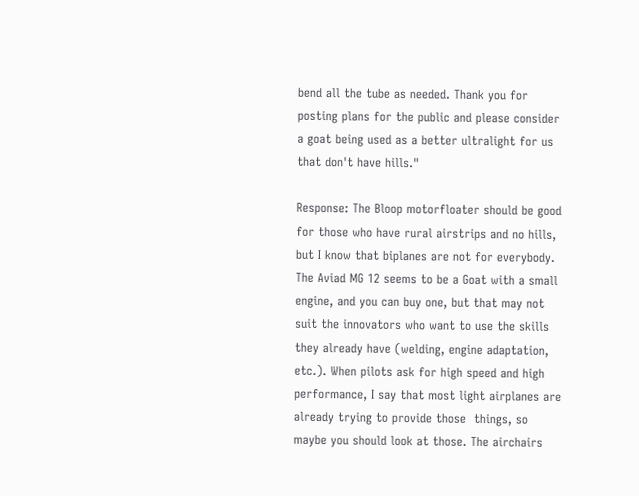bend all the tube as needed. Thank you for posting plans for the public and please consider a goat being used as a better ultralight for us that don't have hills."

Response: The Bloop motorfloater should be good for those who have rural airstrips and no hills, but I know that biplanes are not for everybody. The Aviad MG 12 seems to be a Goat with a small engine, and you can buy one, but that may not suit the innovators who want to use the skills they already have (welding, engine adaptation, etc.). When pilots ask for high speed and high performance, I say that most light airplanes are already trying to provide those  things, so maybe you should look at those. The airchairs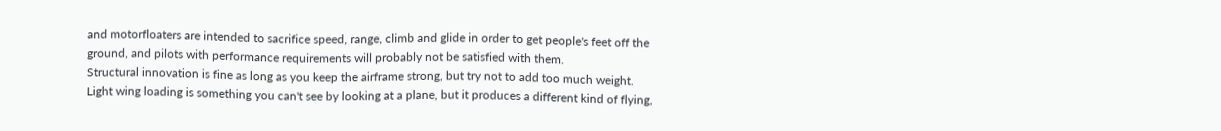and motorfloaters are intended to sacrifice speed, range, climb and glide in order to get people's feet off the ground, and pilots with performance requirements will probably not be satisfied with them.
Structural innovation is fine as long as you keep the airframe strong, but try not to add too much weight. Light wing loading is something you can't see by looking at a plane, but it produces a different kind of flying,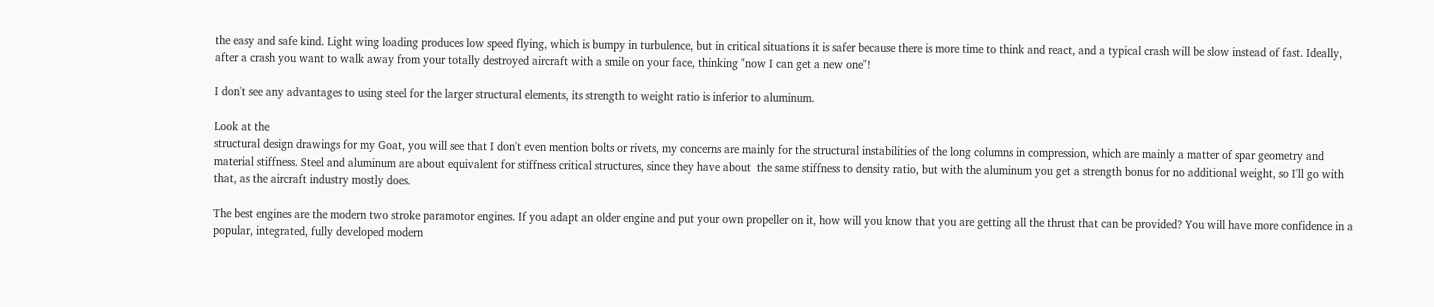the easy and safe kind. Light wing loading produces low speed flying, which is bumpy in turbulence, but in critical situations it is safer because there is more time to think and react, and a typical crash will be slow instead of fast. Ideally, after a crash you want to walk away from your totally destroyed aircraft with a smile on your face, thinking "now I can get a new one"!

I don't see any advantages to using steel for the larger structural elements, its strength to weight ratio is inferior to aluminum.

Look at the
structural design drawings for my Goat, you will see that I don't even mention bolts or rivets, my concerns are mainly for the structural instabilities of the long columns in compression, which are mainly a matter of spar geometry and material stiffness. Steel and aluminum are about equivalent for stiffness critical structures, since they have about  the same stiffness to density ratio, but with the aluminum you get a strength bonus for no additional weight, so I'll go with that, as the aircraft industry mostly does.

The best engines are the modern two stroke paramotor engines. If you adapt an older engine and put your own propeller on it, how will you know that you are getting all the thrust that can be provided? You will have more confidence in a popular, integrated, fully developed modern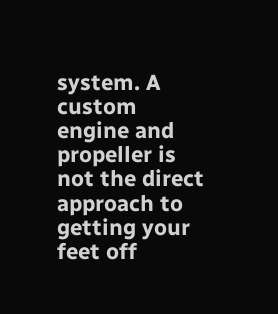system. A custom engine and propeller is not the direct approach to getting your feet off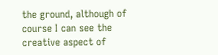the ground, although of course I can see the creative aspect of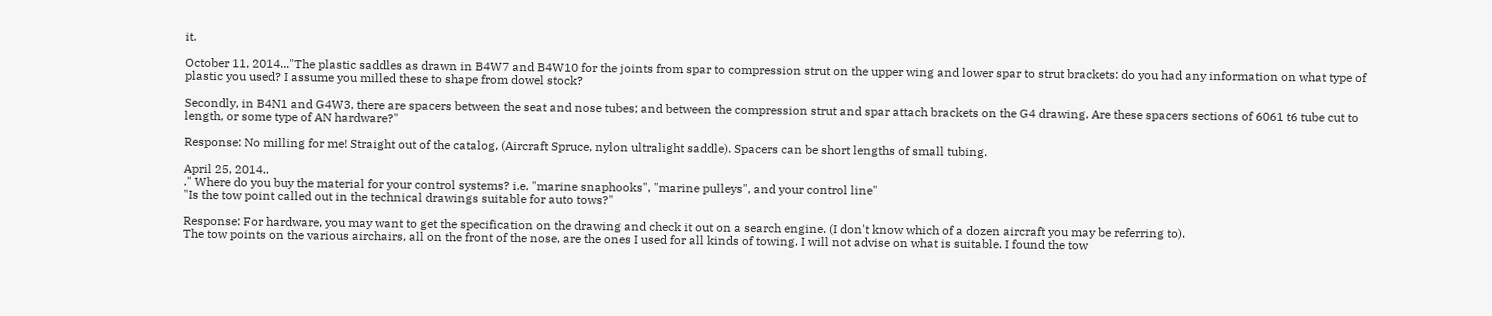it.

October 11, 2014..."The plastic saddles as drawn in B4W7 and B4W10 for the joints from spar to compression strut on the upper wing and lower spar to strut brackets: do you had any information on what type of plastic you used? I assume you milled these to shape from dowel stock?

Secondly, in B4N1 and G4W3, there are spacers between the seat and nose tubes; and between the compression strut and spar attach brackets on the G4 drawing. Are these spacers sections of 6061 t6 tube cut to length, or some type of AN hardware?"

Response: No milling for me! Straight out of the catalog, (Aircraft Spruce, nylon ultralight saddle). Spacers can be short lengths of small tubing.

April 25, 2014..
." Where do you buy the material for your control systems? i.e. "marine snaphooks", "marine pulleys", and your control line"
"Is the tow point called out in the technical drawings suitable for auto tows?"

Response: For hardware, you may want to get the specification on the drawing and check it out on a search engine. (I don't know which of a dozen aircraft you may be referring to).
The tow points on the various airchairs, all on the front of the nose, are the ones I used for all kinds of towing. I will not advise on what is suitable. I found the tow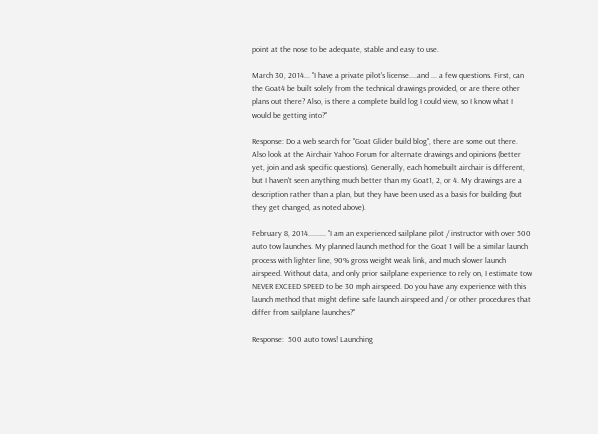point at the nose to be adequate, stable and easy to use.

March 30, 2014... "I have a private pilot's license....and ... a few questions. First, can the Goat4 be built solely from the technical drawings provided, or are there other plans out there? Also, is there a complete build log I could view, so I know what I would be getting into?"

Response: Do a web search for "Goat Glider build blog", there are some out there. Also look at the Airchair Yahoo Forum for alternate drawings and opinions (better yet, join and ask specific questions). Generally, each homebuilt airchair is different, but I haven't seen anything much better than my Goat1, 2, or 4. My drawings are a description rather than a plan, but they have been used as a basis for building (but they get changed, as noted above).

February 8, 2014......... "I am an experienced sailplane pilot / instructor with over 500 auto tow launches. My planned launch method for the Goat 1 will be a similar launch process with lighter line, 90% gross weight weak link, and much slower launch airspeed. Without data, and only prior sailplane experience to rely on, I estimate tow NEVER EXCEED SPEED to be 30 mph airspeed. Do you have any experience with this launch method that might define safe launch airspeed and / or other procedures that differ from sailplane launches?"

Response:  500 auto tows! Launching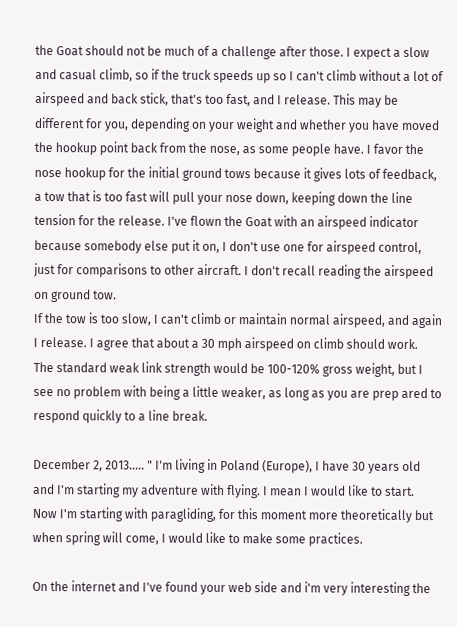the Goat should not be much of a challenge after those. I expect a slow and casual climb, so if the truck speeds up so I can't climb without a lot of airspeed and back stick, that's too fast, and I release. This may be different for you, depending on your weight and whether you have moved the hookup point back from the nose, as some people have. I favor the nose hookup for the initial ground tows because it gives lots of feedback, a tow that is too fast will pull your nose down, keeping down the line tension for the release. I've flown the Goat with an airspeed indicator because somebody else put it on, I don't use one for airspeed control, just for comparisons to other aircraft. I don't recall reading the airspeed on ground tow.
If the tow is too slow, I can't climb or maintain normal airspeed, and again I release. I agree that about a 30 mph airspeed on climb should work.
The standard weak link strength would be 100-120% gross weight, but I see no problem with being a little weaker, as long as you are prep ared to respond quickly to a line break.

December 2, 2013..... " I'm living in Poland (Europe), I have 30 years old and I'm starting my adventure with flying. I mean I would like to start.
Now I'm starting with paragliding, for this moment more theoretically but when spring will come, I would like to make some practices.

On the internet and I've found your web side and i'm very interesting the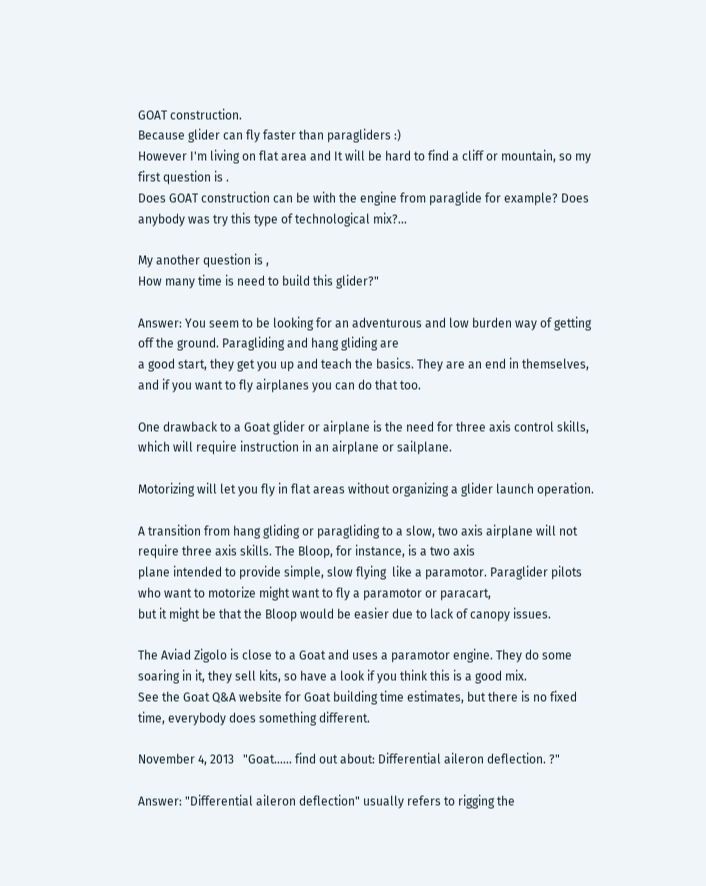GOAT construction.
Because glider can fly faster than paragliders :)
However I'm living on flat area and It will be hard to find a cliff or mountain, so my first question is .
Does GOAT construction can be with the engine from paraglide for example? Does anybody was try this type of technological mix?...

My another question is ,
How many time is need to build this glider?"

Answer: You seem to be looking for an adventurous and low burden way of getting off the ground. Paragliding and hang gliding are
a good start, they get you up and teach the basics. They are an end in themselves, and if you want to fly airplanes you can do that too.

One drawback to a Goat glider or airplane is the need for three axis control skills, which will require instruction in an airplane or sailplane.

Motorizing will let you fly in flat areas without organizing a glider launch operation.

A transition from hang gliding or paragliding to a slow, two axis airplane will not require three axis skills. The Bloop, for instance, is a two axis
plane intended to provide simple, slow flying  like a paramotor. Paraglider pilots who want to motorize might want to fly a paramotor or paracart,
but it might be that the Bloop would be easier due to lack of canopy issues.

The Aviad Zigolo is close to a Goat and uses a paramotor engine. They do some soaring in it, they sell kits, so have a look if you think this is a good mix.
See the Goat Q&A website for Goat building time estimates, but there is no fixed time, everybody does something different.

November 4, 2013   "Goat...... find out about: Differential aileron deflection. ?"

Answer: "Differential aileron deflection" usually refers to rigging the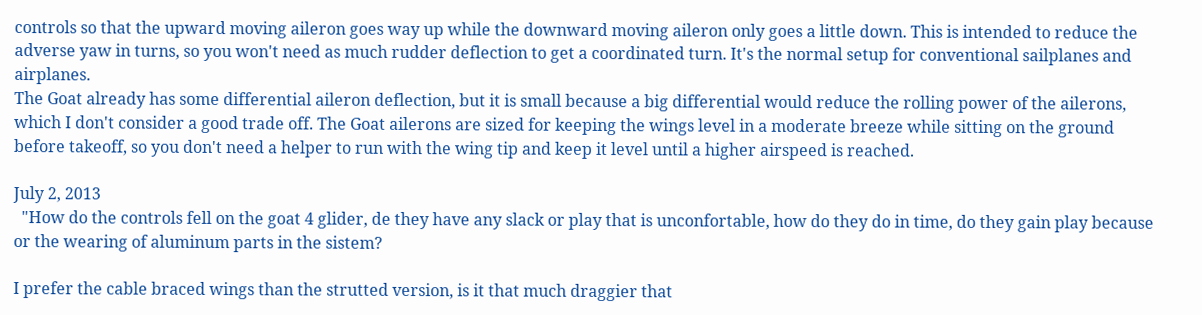controls so that the upward moving aileron goes way up while the downward moving aileron only goes a little down. This is intended to reduce the adverse yaw in turns, so you won't need as much rudder deflection to get a coordinated turn. It's the normal setup for conventional sailplanes and airplanes.
The Goat already has some differential aileron deflection, but it is small because a big differential would reduce the rolling power of the ailerons, which I don't consider a good trade off. The Goat ailerons are sized for keeping the wings level in a moderate breeze while sitting on the ground before takeoff, so you don't need a helper to run with the wing tip and keep it level until a higher airspeed is reached.

July 2, 2013
  "How do the controls fell on the goat 4 glider, de they have any slack or play that is unconfortable, how do they do in time, do they gain play because or the wearing of aluminum parts in the sistem?

I prefer the cable braced wings than the strutted version, is it that much draggier that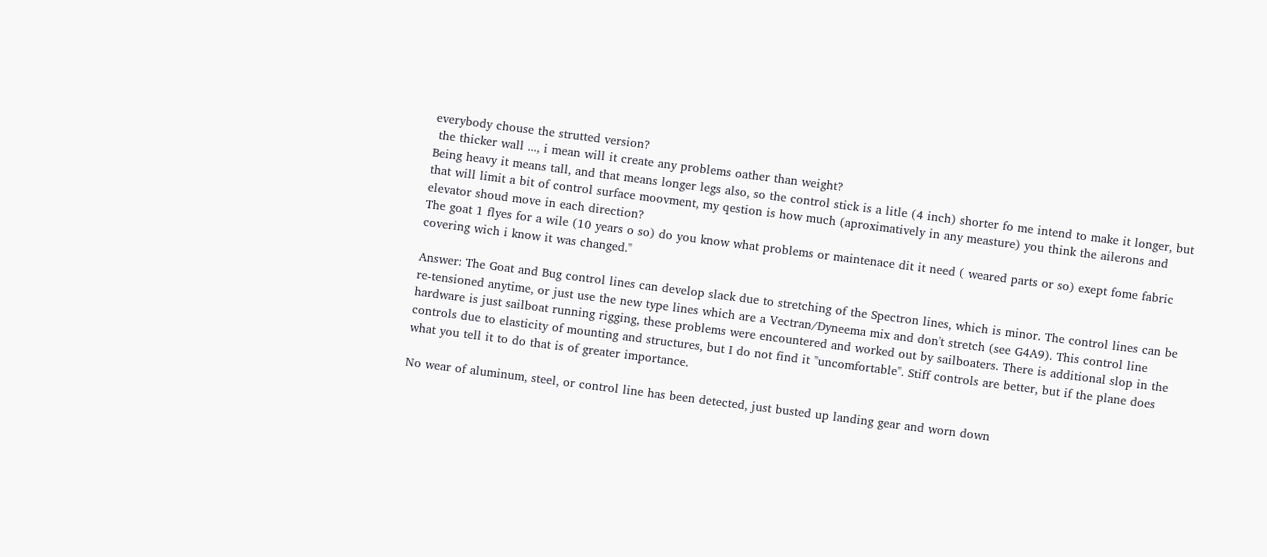everybody chouse the strutted version?
 the thicker wall ..., i mean will it create any problems oather than weight?
Being heavy it means tall, and that means longer legs also, so the control stick is a litle (4 inch) shorter fo me intend to make it longer, but that will limit a bit of control surface moovment, my qestion is how much (aproximatively in any measture) you think the ailerons and elevator shoud move in each direction?
The goat 1 flyes for a wile (10 years o so) do you know what problems or maintenace dit it need ( weared parts or so) exept fome fabric covering wich i know it was changed."

Answer: The Goat and Bug control lines can develop slack due to stretching of the Spectron lines, which is minor. The control lines can be re-tensioned anytime, or just use the new type lines which are a Vectran/Dyneema mix and don't stretch (see G4A9). This control line hardware is just sailboat running rigging, these problems were encountered and worked out by sailboaters. There is additional slop in the controls due to elasticity of mounting and structures, but I do not find it "uncomfortable". Stiff controls are better, but if the plane does what you tell it to do that is of greater importance.

No wear of aluminum, steel, or control line has been detected, just busted up landing gear and worn down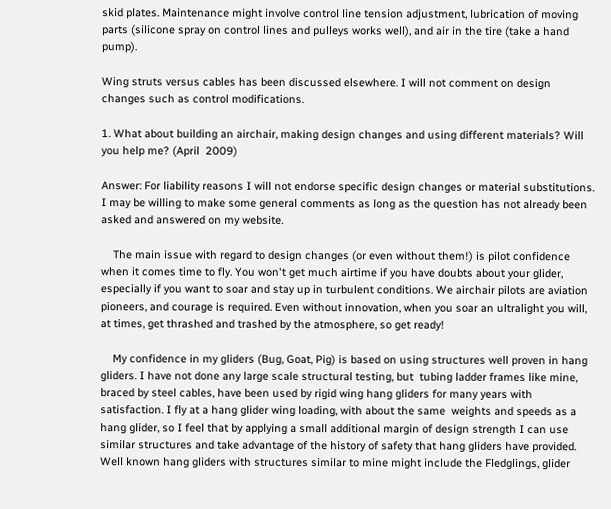skid plates. Maintenance might involve control line tension adjustment, lubrication of moving parts (silicone spray on control lines and pulleys works well), and air in the tire (take a hand pump).

Wing struts versus cables has been discussed elsewhere. I will not comment on design changes such as control modifications.

1. What about building an airchair, making design changes and using different materials? Will you help me? (April  2009)

Answer: For liability reasons I will not endorse specific design changes or material substitutions. I may be willing to make some general comments as long as the question has not already been asked and answered on my website.

    The main issue with regard to design changes (or even without them!) is pilot confidence when it comes time to fly. You won't get much airtime if you have doubts about your glider, especially if you want to soar and stay up in turbulent conditions. We airchair pilots are aviation pioneers, and courage is required. Even without innovation, when you soar an ultralight you will, at times, get thrashed and trashed by the atmosphere, so get ready!

    My confidence in my gliders (Bug, Goat, Pig) is based on using structures well proven in hang gliders. I have not done any large scale structural testing, but  tubing ladder frames like mine, braced by steel cables, have been used by rigid wing hang gliders for many years with satisfaction. I fly at a hang glider wing loading, with about the same  weights and speeds as a hang glider, so I feel that by applying a small additional margin of design strength I can use similar structures and take advantage of the history of safety that hang gliders have provided. Well known hang gliders with structures similar to mine might include the Fledglings, glider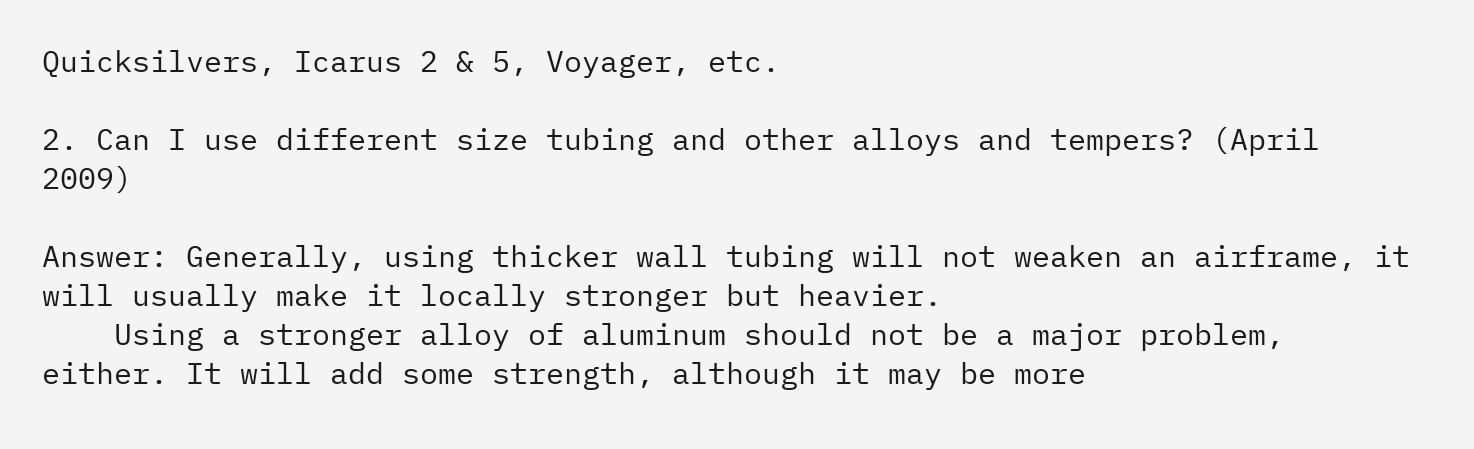Quicksilvers, Icarus 2 & 5, Voyager, etc.

2. Can I use different size tubing and other alloys and tempers? (April 2009)

Answer: Generally, using thicker wall tubing will not weaken an airframe, it will usually make it locally stronger but heavier.
    Using a stronger alloy of aluminum should not be a major problem, either. It will add some strength, although it may be more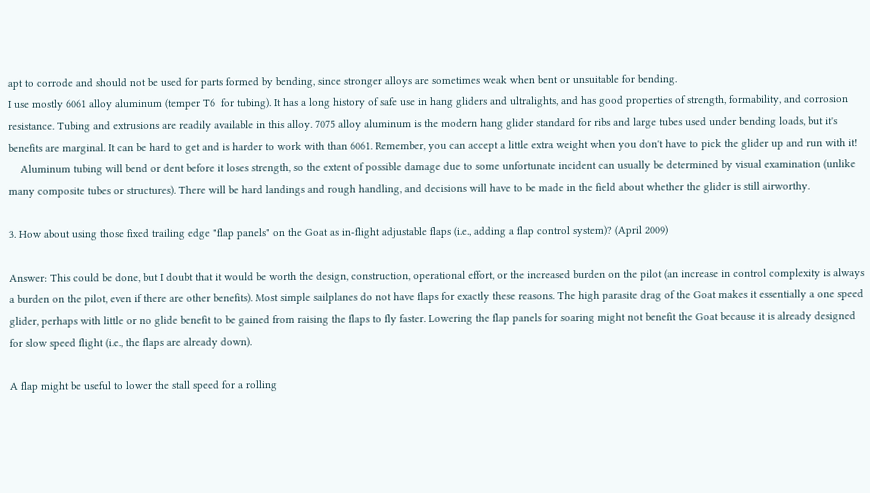apt to corrode and should not be used for parts formed by bending, since stronger alloys are sometimes weak when bent or unsuitable for bending.
I use mostly 6061 alloy aluminum (temper T6  for tubing). It has a long history of safe use in hang gliders and ultralights, and has good properties of strength, formability, and corrosion resistance. Tubing and extrusions are readily available in this alloy. 7075 alloy aluminum is the modern hang glider standard for ribs and large tubes used under bending loads, but it's benefits are marginal. It can be hard to get and is harder to work with than 6061. Remember, you can accept a little extra weight when you don't have to pick the glider up and run with it!
    Aluminum tubing will bend or dent before it loses strength, so the extent of possible damage due to some unfortunate incident can usually be determined by visual examination (unlike many composite tubes or structures). There will be hard landings and rough handling, and decisions will have to be made in the field about whether the glider is still airworthy.

3. How about using those fixed trailing edge "flap panels" on the Goat as in-flight adjustable flaps (i.e., adding a flap control system)? (April 2009)

Answer: This could be done, but I doubt that it would be worth the design, construction, operational effort, or the increased burden on the pilot (an increase in control complexity is always a burden on the pilot, even if there are other benefits). Most simple sailplanes do not have flaps for exactly these reasons. The high parasite drag of the Goat makes it essentially a one speed glider, perhaps with little or no glide benefit to be gained from raising the flaps to fly faster. Lowering the flap panels for soaring might not benefit the Goat because it is already designed for slow speed flight (i.e., the flaps are already down).

A flap might be useful to lower the stall speed for a rolling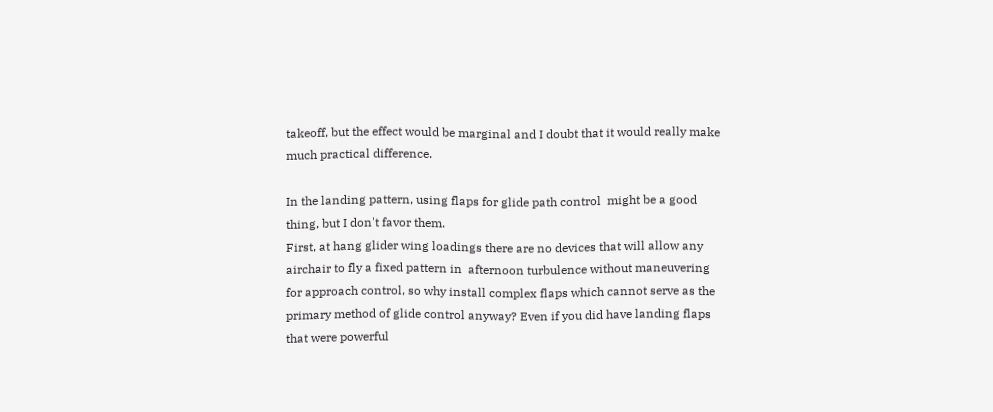takeoff, but the effect would be marginal and I doubt that it would really make much practical difference.

In the landing pattern, using flaps for glide path control  might be a good thing, but I don't favor them.
First, at hang glider wing loadings there are no devices that will allow any airchair to fly a fixed pattern in  afternoon turbulence without maneuvering for approach control, so why install complex flaps which cannot serve as the primary method of glide control anyway? Even if you did have landing flaps that were powerful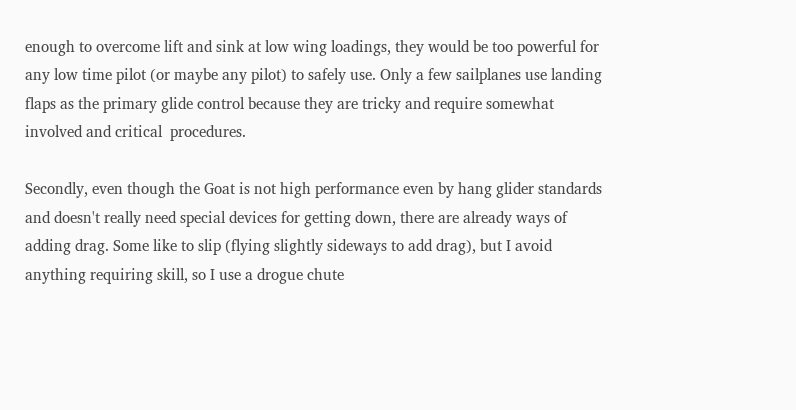enough to overcome lift and sink at low wing loadings, they would be too powerful for any low time pilot (or maybe any pilot) to safely use. Only a few sailplanes use landing flaps as the primary glide control because they are tricky and require somewhat involved and critical  procedures.

Secondly, even though the Goat is not high performance even by hang glider standards and doesn't really need special devices for getting down, there are already ways of adding drag. Some like to slip (flying slightly sideways to add drag), but I avoid anything requiring skill, so I use a drogue chute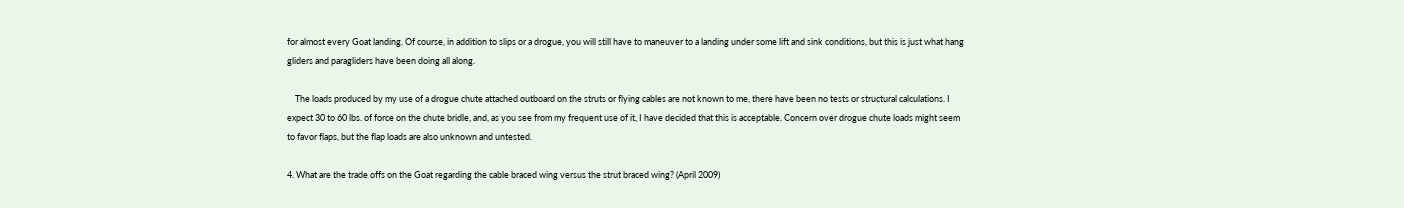for almost every Goat landing. Of course, in addition to slips or a drogue, you will still have to maneuver to a landing under some lift and sink conditions, but this is just what hang gliders and paragliders have been doing all along.

    The loads produced by my use of a drogue chute attached outboard on the struts or flying cables are not known to me, there have been no tests or structural calculations. I expect 30 to 60 lbs. of force on the chute bridle, and, as you see from my frequent use of it, I have decided that this is acceptable. Concern over drogue chute loads might seem to favor flaps, but the flap loads are also unknown and untested.

4. What are the trade offs on the Goat regarding the cable braced wing versus the strut braced wing? (April 2009)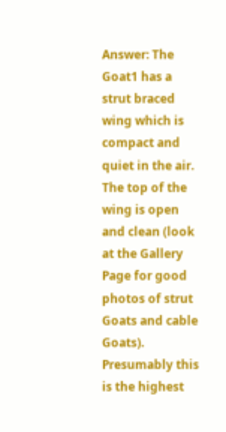Answer: The Goat1 has a strut braced wing which is compact and quiet in the air. The top of the wing is open and clean (look at the Gallery Page for good photos of strut Goats and cable Goats). Presumably this is the highest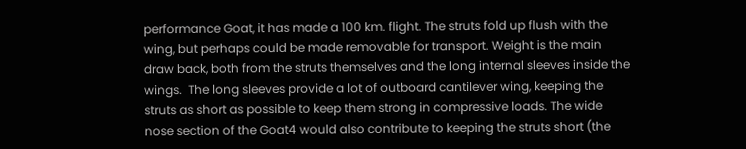performance Goat, it has made a 100 km. flight. The struts fold up flush with the wing, but perhaps could be made removable for transport. Weight is the main draw back, both from the struts themselves and the long internal sleeves inside the wings.  The long sleeves provide a lot of outboard cantilever wing, keeping the struts as short as possible to keep them strong in compressive loads. The wide nose section of the Goat4 would also contribute to keeping the struts short (the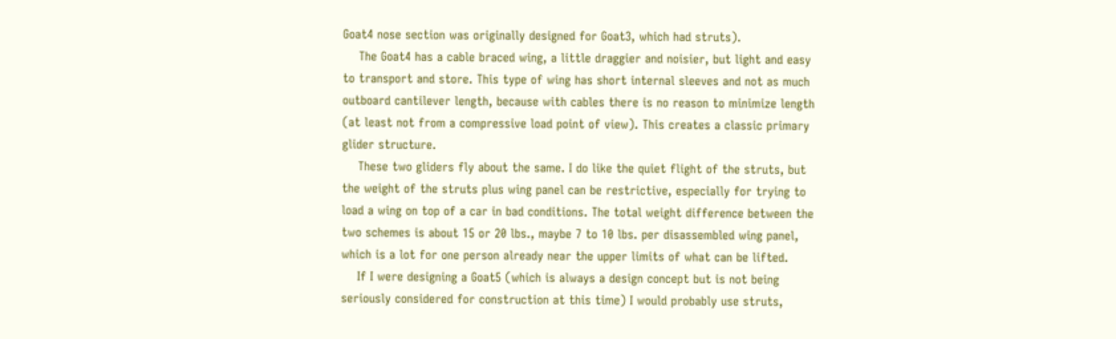Goat4 nose section was originally designed for Goat3, which had struts).
    The Goat4 has a cable braced wing, a little draggier and noisier, but light and easy to transport and store. This type of wing has short internal sleeves and not as much outboard cantilever length, because with cables there is no reason to minimize length (at least not from a compressive load point of view). This creates a classic primary glider structure.
    These two gliders fly about the same. I do like the quiet flight of the struts, but the weight of the struts plus wing panel can be restrictive, especially for trying to load a wing on top of a car in bad conditions. The total weight difference between the two schemes is about 15 or 20 lbs., maybe 7 to 10 lbs. per disassembled wing panel, which is a lot for one person already near the upper limits of what can be lifted.
    If I were designing a Goat5 (which is always a design concept but is not being seriously considered for construction at this time) I would probably use struts,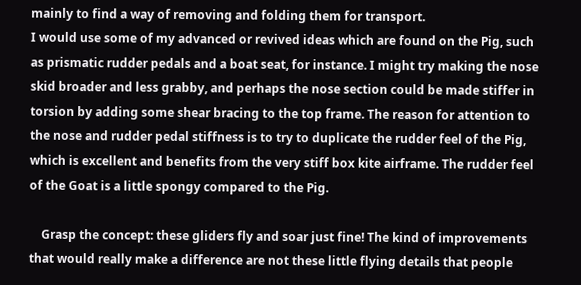mainly to find a way of removing and folding them for transport.
I would use some of my advanced or revived ideas which are found on the Pig, such as prismatic rudder pedals and a boat seat, for instance. I might try making the nose skid broader and less grabby, and perhaps the nose section could be made stiffer in torsion by adding some shear bracing to the top frame. The reason for attention to the nose and rudder pedal stiffness is to try to duplicate the rudder feel of the Pig, which is excellent and benefits from the very stiff box kite airframe. The rudder feel of the Goat is a little spongy compared to the Pig.

    Grasp the concept: these gliders fly and soar just fine! The kind of improvements that would really make a difference are not these little flying details that people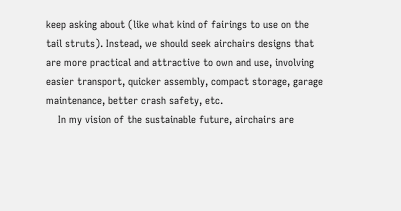keep asking about (like what kind of fairings to use on the tail struts). Instead, we should seek airchairs designs that are more practical and attractive to own and use, involving easier transport, quicker assembly, compact storage, garage maintenance, better crash safety, etc.
    In my vision of the sustainable future, airchairs are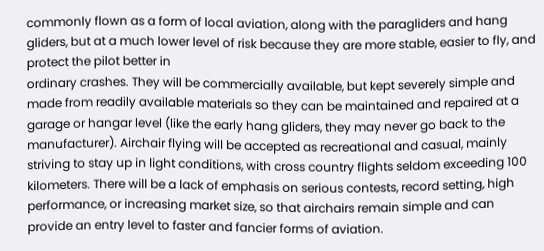commonly flown as a form of local aviation, along with the paragliders and hang gliders, but at a much lower level of risk because they are more stable, easier to fly, and protect the pilot better in
ordinary crashes. They will be commercially available, but kept severely simple and made from readily available materials so they can be maintained and repaired at a garage or hangar level (like the early hang gliders, they may never go back to the manufacturer). Airchair flying will be accepted as recreational and casual, mainly striving to stay up in light conditions, with cross country flights seldom exceeding 100 kilometers. There will be a lack of emphasis on serious contests, record setting, high performance, or increasing market size, so that airchairs remain simple and can provide an entry level to faster and fancier forms of aviation.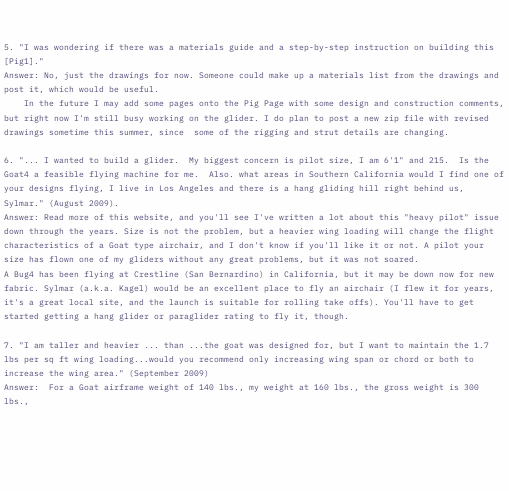5. "I was wondering if there was a materials guide and a step-by-step instruction on building this [Pig1]."
Answer: No, just the drawings for now. Someone could make up a materials list from the drawings and post it, which would be useful.
    In the future I may add some pages onto the Pig Page with some design and construction comments, but right now I'm still busy working on the glider. I do plan to post a new zip file with revised drawings sometime this summer, since  some of the rigging and strut details are changing.

6. "... I wanted to build a glider.  My biggest concern is pilot size, I am 6'1" and 215.  Is the Goat4 a feasible flying machine for me.  Also. what areas in Southern California would I find one of your designs flying, I live in Los Angeles and there is a hang gliding hill right behind us, Sylmar." (August 2009).
Answer: Read more of this website, and you'll see I've written a lot about this "heavy pilot" issue down through the years. Size is not the problem, but a heavier wing loading will change the flight characteristics of a Goat type airchair, and I don't know if you'll like it or not. A pilot your size has flown one of my gliders without any great problems, but it was not soared.
A Bug4 has been flying at Crestline (San Bernardino) in California, but it may be down now for new fabric. Sylmar (a.k.a. Kagel) would be an excellent place to fly an airchair (I flew it for years, it's a great local site, and the launch is suitable for rolling take offs). You'll have to get started getting a hang glider or paraglider rating to fly it, though.

7. "I am taller and heavier ... than ...the goat was designed for, but I want to maintain the 1.7 lbs per sq ft wing loading...would you recommend only increasing wing span or chord or both to increase the wing area." (September 2009)
Answer:  For a Goat airframe weight of 140 lbs., my weight at 160 lbs., the gross weight is 300 lbs.,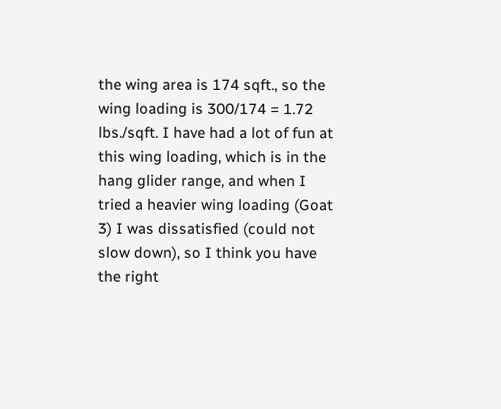the wing area is 174 sqft., so the wing loading is 300/174 = 1.72 lbs./sqft. I have had a lot of fun at this wing loading, which is in the hang glider range, and when I  tried a heavier wing loading (Goat 3) I was dissatisfied (could not slow down), so I think you have the right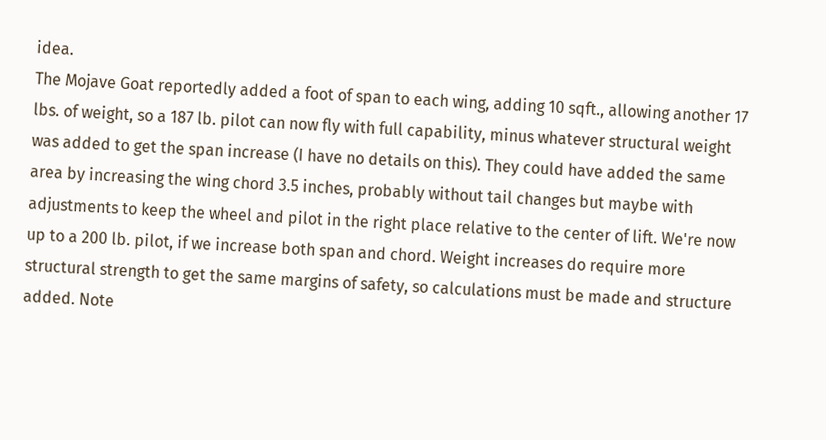idea.
The Mojave Goat reportedly added a foot of span to each wing, adding 10 sqft., allowing another 17 lbs. of weight, so a 187 lb. pilot can now fly with full capability, minus whatever structural weight was added to get the span increase (I have no details on this). They could have added the same area by increasing the wing chord 3.5 inches, probably without tail changes but maybe with adjustments to keep the wheel and pilot in the right place relative to the center of lift. We're now up to a 200 lb. pilot, if we increase both span and chord. Weight increases do require more structural strength to get the same margins of safety, so calculations must be made and structure added. Note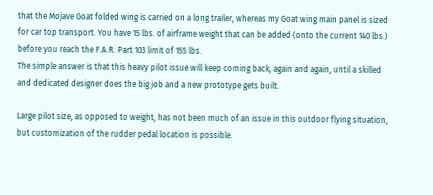that the Mojave Goat folded wing is carried on a long trailer, whereas my Goat wing main panel is sized for car top transport. You have 15 lbs. of airframe weight that can be added (onto the current 140 lbs.) before you reach the F.A.R. Part 103 limit of 155 lbs.
The simple answer is that this heavy pilot issue will keep coming back, again and again, until a skilled and dedicated designer does the big job and a new prototype gets built.

Large pilot size, as opposed to weight, has not been much of an issue in this outdoor flying situation, but customization of the rudder pedal location is possible.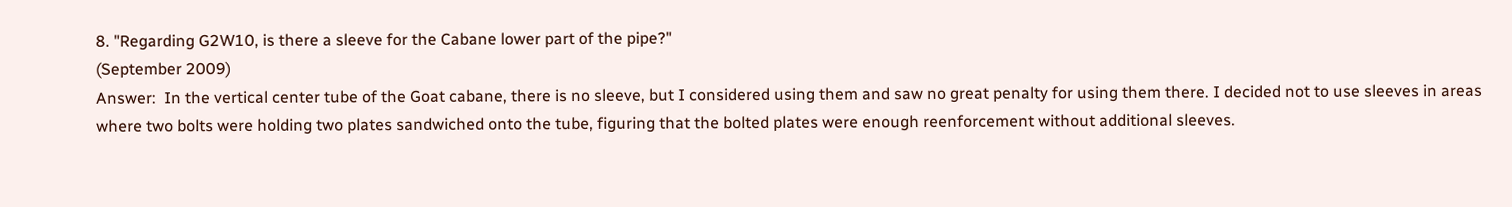8. "Regarding G2W10, is there a sleeve for the Cabane lower part of the pipe?"
(September 2009)
Answer:  In the vertical center tube of the Goat cabane, there is no sleeve, but I considered using them and saw no great penalty for using them there. I decided not to use sleeves in areas where two bolts were holding two plates sandwiched onto the tube, figuring that the bolted plates were enough reenforcement without additional sleeves.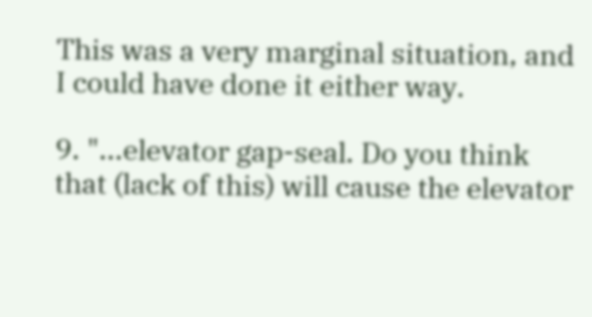This was a very marginal situation, and I could have done it either way.

9. "...elevator gap-seal. Do you think that (lack of this) will cause the elevator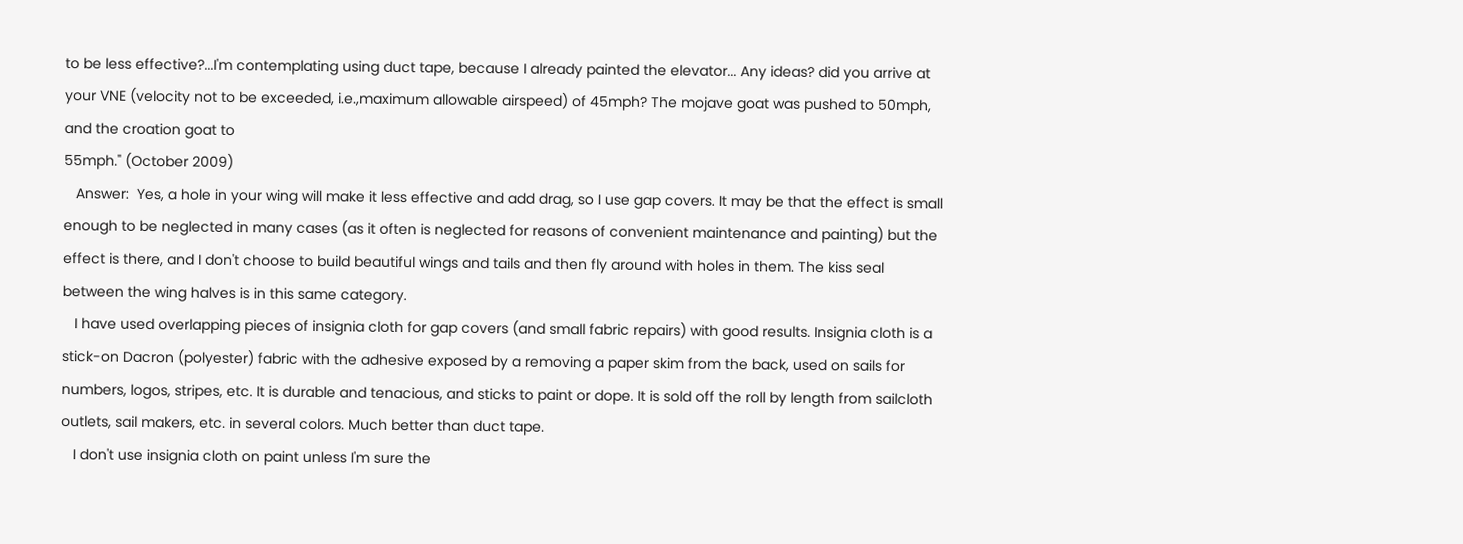to be less effective?...I'm contemplating using duct tape, because I already painted the elevator... Any ideas? did you arrive at your VNE (velocity not to be exceeded, i.e.,maximum allowable airspeed) of 45mph? The mojave goat was pushed to 50mph, and the croation goat to
55mph." (October 2009)
   Answer:  Yes, a hole in your wing will make it less effective and add drag, so I use gap covers. It may be that the effect is small enough to be neglected in many cases (as it often is neglected for reasons of convenient maintenance and painting) but the effect is there, and I don't choose to build beautiful wings and tails and then fly around with holes in them. The kiss seal between the wing halves is in this same category.
   I have used overlapping pieces of insignia cloth for gap covers (and small fabric repairs) with good results. Insignia cloth is a stick-on Dacron (polyester) fabric with the adhesive exposed by a removing a paper skim from the back, used on sails for numbers, logos, stripes, etc. It is durable and tenacious, and sticks to paint or dope. It is sold off the roll by length from sailcloth outlets, sail makers, etc. in several colors. Much better than duct tape.
   I don't use insignia cloth on paint unless I'm sure the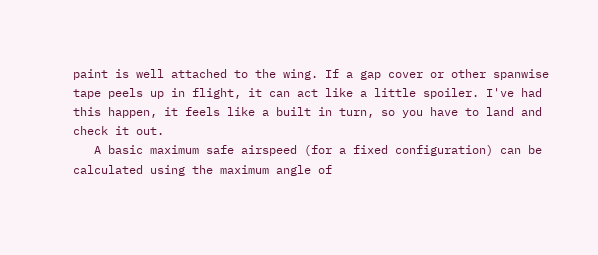paint is well attached to the wing. If a gap cover or other spanwise tape peels up in flight, it can act like a little spoiler. I've had this happen, it feels like a built in turn, so you have to land and check it out.
   A basic maximum safe airspeed (for a fixed configuration) can be calculated using the maximum angle of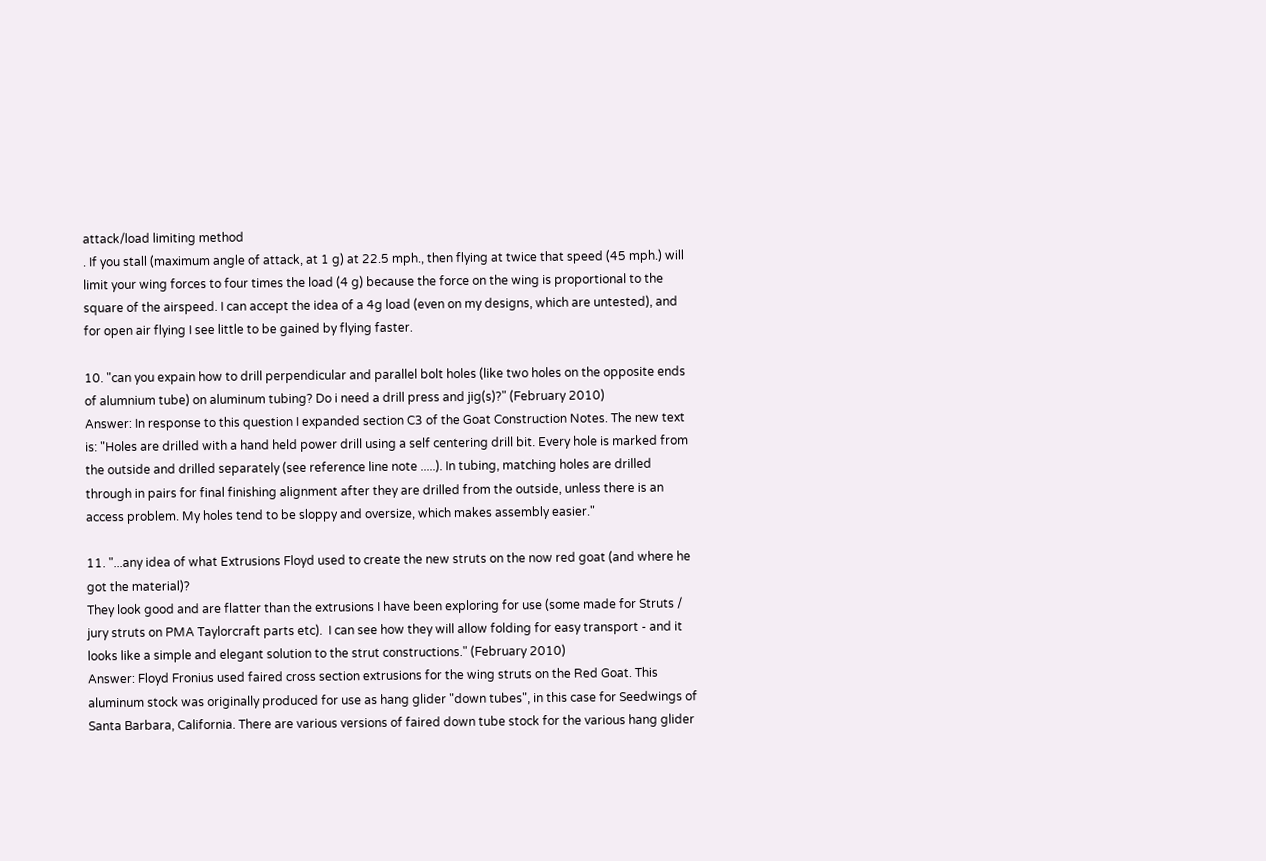attack/load limiting method
. If you stall (maximum angle of attack, at 1 g) at 22.5 mph., then flying at twice that speed (45 mph.) will limit your wing forces to four times the load (4 g) because the force on the wing is proportional to the square of the airspeed. I can accept the idea of a 4g load (even on my designs, which are untested), and for open air flying I see little to be gained by flying faster.

10. "can you expain how to drill perpendicular and parallel bolt holes (like two holes on the opposite ends of alumnium tube) on aluminum tubing? Do i need a drill press and jig(s)?" (February 2010)
Answer: In response to this question I expanded section C3 of the Goat Construction Notes. The new text is: "Holes are drilled with a hand held power drill using a self centering drill bit. Every hole is marked from the outside and drilled separately (see reference line note .....). In tubing, matching holes are drilled through in pairs for final finishing alignment after they are drilled from the outside, unless there is an access problem. My holes tend to be sloppy and oversize, which makes assembly easier."

11. "...any idea of what Extrusions Floyd used to create the new struts on the now red goat (and where he got the material)?
They look good and are flatter than the extrusions I have been exploring for use (some made for Struts / jury struts on PMA Taylorcraft parts etc).  I can see how they will allow folding for easy transport - and it looks like a simple and elegant solution to the strut constructions." (February 2010)
Answer: Floyd Fronius used faired cross section extrusions for the wing struts on the Red Goat. This aluminum stock was originally produced for use as hang glider "down tubes", in this case for Seedwings of Santa Barbara, California. There are various versions of faired down tube stock for the various hang glider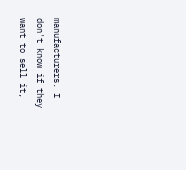manufacturers. I don't know if they want to sell it,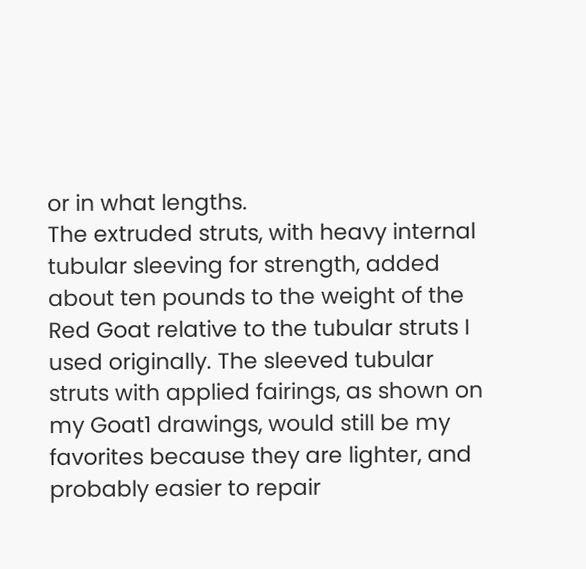or in what lengths.
The extruded struts, with heavy internal tubular sleeving for strength, added about ten pounds to the weight of the Red Goat relative to the tubular struts I used originally. The sleeved tubular struts with applied fairings, as shown on my Goat1 drawings, would still be my favorites because they are lighter, and probably easier to repair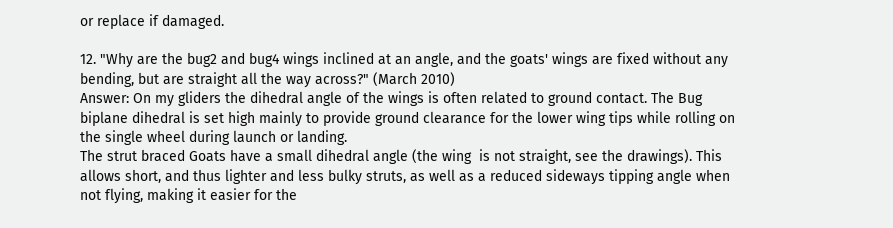or replace if damaged.

12. "Why are the bug2 and bug4 wings inclined at an angle, and the goats' wings are fixed without any bending, but are straight all the way across?" (March 2010)
Answer: On my gliders the dihedral angle of the wings is often related to ground contact. The Bug biplane dihedral is set high mainly to provide ground clearance for the lower wing tips while rolling on the single wheel during launch or landing.
The strut braced Goats have a small dihedral angle (the wing  is not straight, see the drawings). This allows short, and thus lighter and less bulky struts, as well as a reduced sideways tipping angle when not flying, making it easier for the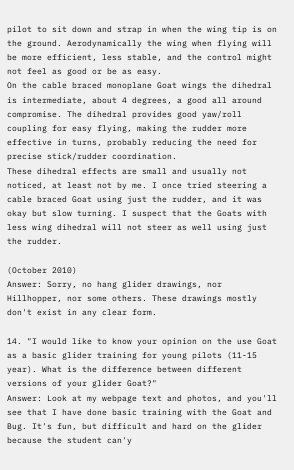pilot to sit down and strap in when the wing tip is on the ground. Aerodynamically the wing when flying will be more efficient, less stable, and the control might not feel as good or be as easy.
On the cable braced monoplane Goat wings the dihedral is intermediate, about 4 degrees, a good all around compromise. The dihedral provides good yaw/roll coupling for easy flying, making the rudder more effective in turns, probably reducing the need for precise stick/rudder coordination.
These dihedral effects are small and usually not noticed, at least not by me. I once tried steering a cable braced Goat using just the rudder, and it was okay but slow turning. I suspect that the Goats with less wing dihedral will not steer as well using just the rudder.

(October 2010)
Answer: Sorry, no hang glider drawings, nor Hillhopper, nor some others. These drawings mostly don't exist in any clear form.

14. "I would like to know your opinion on the use Goat as a basic glider training for young pilots (11-15 year). What is the difference between different versions of your glider Goat?"
Answer: Look at my webpage text and photos, and you'll see that I have done basic training with the Goat and Bug. It's fun, but difficult and hard on the glider because the student can'y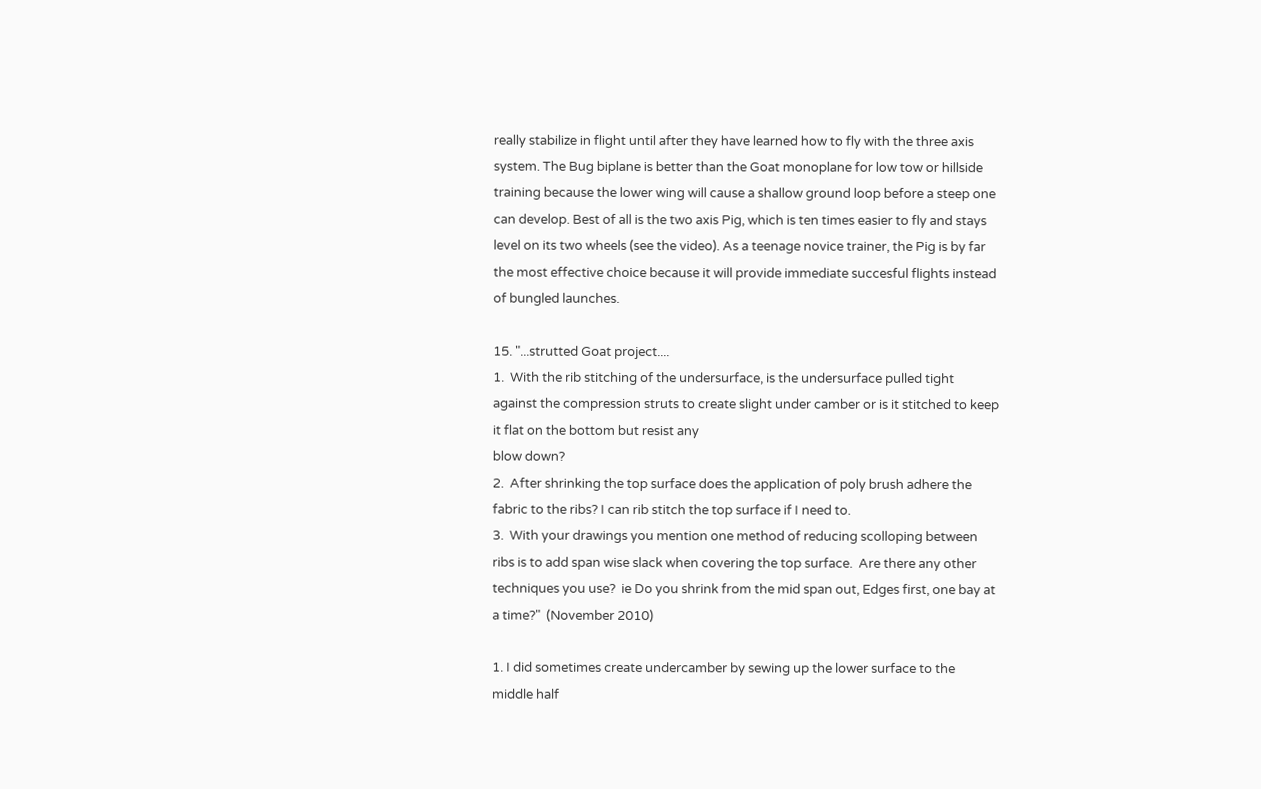really stabilize in flight until after they have learned how to fly with the three axis system. The Bug biplane is better than the Goat monoplane for low tow or hillside training because the lower wing will cause a shallow ground loop before a steep one can develop. Best of all is the two axis Pig, which is ten times easier to fly and stays level on its two wheels (see the video). As a teenage novice trainer, the Pig is by far the most effective choice because it will provide immediate succesful flights instead of bungled launches.

15. "...strutted Goat project....
1.  With the rib stitching of the undersurface, is the undersurface pulled tight against the compression struts to create slight under camber or is it stitched to keep it flat on the bottom but resist any
blow down?
2.  After shrinking the top surface does the application of poly brush adhere the fabric to the ribs? I can rib stitch the top surface if I need to.
3.  With your drawings you mention one method of reducing scolloping between ribs is to add span wise slack when covering the top surface.  Are there any other techniques you use?  ie Do you shrink from the mid span out, Edges first, one bay at a time?"  (November 2010)

1. I did sometimes create undercamber by sewing up the lower surface to the middle half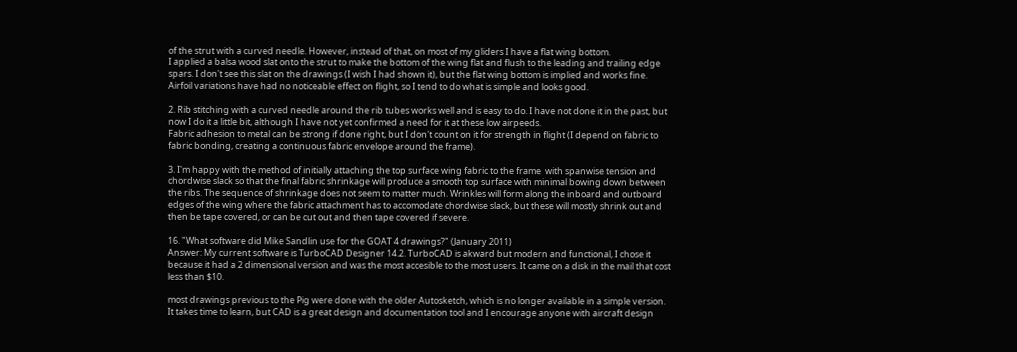of the strut with a curved needle. However, instead of that, on most of my gliders I have a flat wing bottom.
I applied a balsa wood slat onto the strut to make the bottom of the wing flat and flush to the leading and trailing edge spars. I don't see this slat on the drawings (I wish I had shown it), but the flat wing bottom is implied and works fine.
Airfoil variations have had no noticeable effect on flight, so I tend to do what is simple and looks good.

2. Rib stitching with a curved needle around the rib tubes works well and is easy to do. I have not done it in the past, but now I do it a little bit, although I have not yet confirmed a need for it at these low airpeeds.
Fabric adhesion to metal can be strong if done right, but I don't count on it for strength in flight (I depend on fabric to fabric bonding, creating a continuous fabric envelope around the frame).

3. I'm happy with the method of initially attaching the top surface wing fabric to the frame  with spanwise tension and chordwise slack so that the final fabric shrinkage will produce a smooth top surface with minimal bowing down between the ribs. The sequence of shrinkage does not seem to matter much. Wrinkles will form along the inboard and outboard edges of the wing where the fabric attachment has to accomodate chordwise slack, but these will mostly shrink out and then be tape covered, or can be cut out and then tape covered if severe.

16. "What software did Mike Sandlin use for the GOAT 4 drawings?" (January 2011)
Answer: My current software is TurboCAD Designer 14.2. TurboCAD is akward but modern and functional, I chose it because it had a 2 dimensional version and was the most accesible to the most users. It came on a disk in the mail that cost less than $10.

most drawings previous to the Pig were done with the older Autosketch, which is no longer available in a simple version.
It takes time to learn, but CAD is a great design and documentation tool and I encourage anyone with aircraft design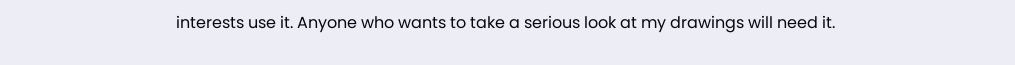interests use it. Anyone who wants to take a serious look at my drawings will need it.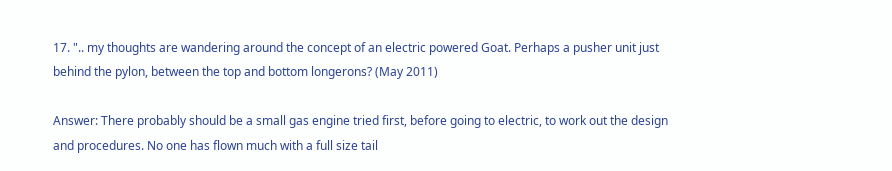17. ".. my thoughts are wandering around the concept of an electric powered Goat. Perhaps a pusher unit just behind the pylon, between the top and bottom longerons? (May 2011)

Answer: There probably should be a small gas engine tried first, before going to electric, to work out the design and procedures. No one has flown much with a full size tail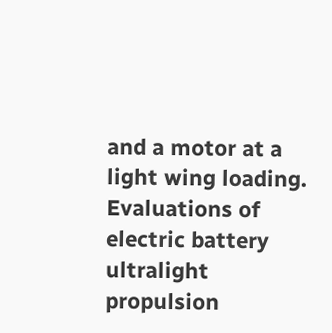and a motor at a light wing loading.
Evaluations of electric battery ultralight propulsion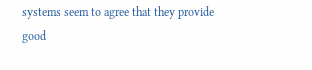systems seem to agree that they provide good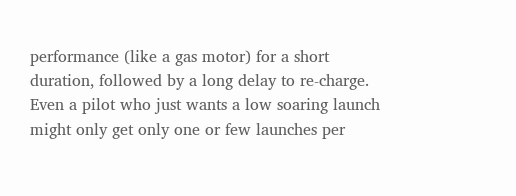performance (like a gas motor) for a short duration, followed by a long delay to re-charge. Even a pilot who just wants a low soaring launch might only get only one or few launches per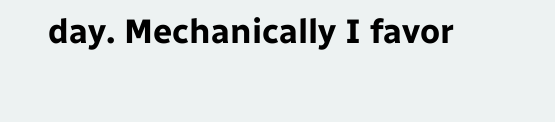day. Mechanically I favor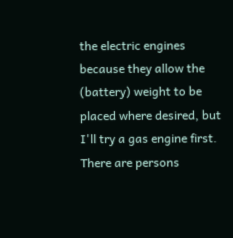the electric engines because they allow the (battery) weight to be placed where desired, but I'll try a gas engine first. There are persons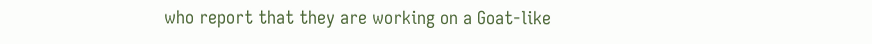who report that they are working on a Goat-like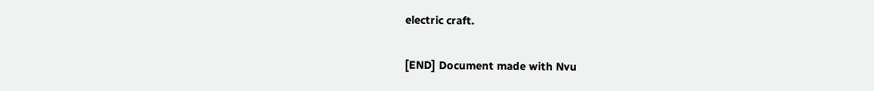electric craft.

[END] Document made with Nvu